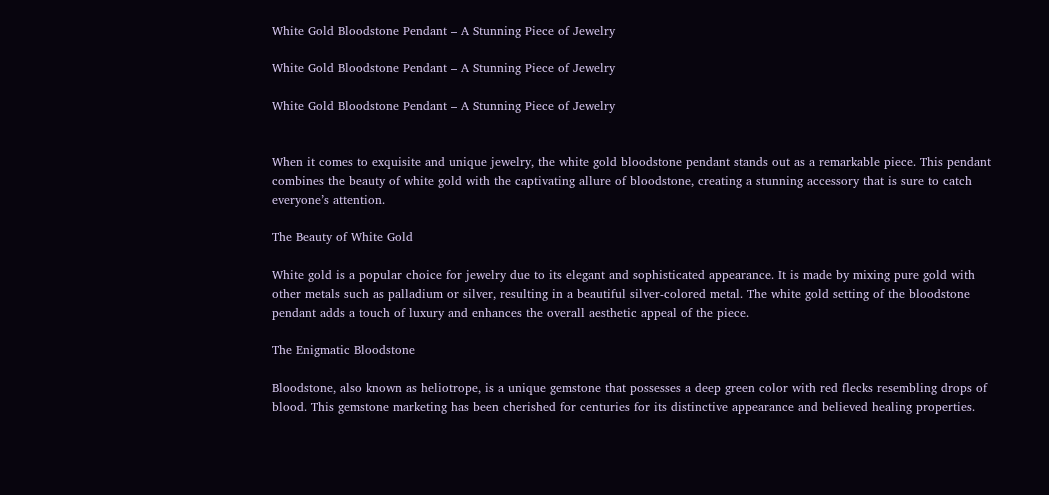White Gold Bloodstone Pendant – A Stunning Piece of Jewelry

White Gold Bloodstone Pendant – A Stunning Piece of Jewelry

White Gold Bloodstone Pendant – A Stunning Piece of Jewelry


When it comes to exquisite and unique jewelry, the white gold bloodstone pendant stands out as a remarkable piece. This pendant combines the beauty of white gold with the captivating allure of bloodstone, creating a stunning accessory that is sure to catch everyone’s attention.

The Beauty of White Gold

White gold is a popular choice for jewelry due to its elegant and sophisticated appearance. It is made by mixing pure gold with other metals such as palladium or silver, resulting in a beautiful silver-colored metal. The white gold setting of the bloodstone pendant adds a touch of luxury and enhances the overall aesthetic appeal of the piece.

The Enigmatic Bloodstone

Bloodstone, also known as heliotrope, is a unique gemstone that possesses a deep green color with red flecks resembling drops of blood. This gemstone marketing has been cherished for centuries for its distinctive appearance and believed healing properties.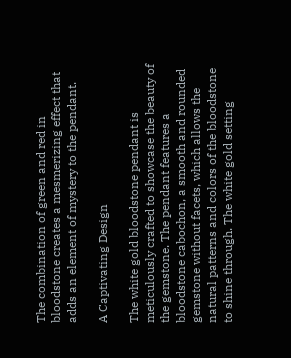The combination of green and red in bloodstone creates a mesmerizing effect that adds an element of mystery to the pendant.

A Captivating Design

The white gold bloodstone pendant is meticulously crafted to showcase the beauty of the gemstone. The pendant features a bloodstone cabochon, a smooth and rounded gemstone without facets, which allows the natural patterns and colors of the bloodstone to shine through. The white gold setting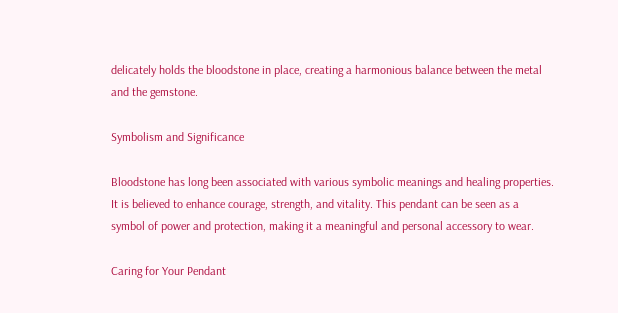delicately holds the bloodstone in place, creating a harmonious balance between the metal and the gemstone.

Symbolism and Significance

Bloodstone has long been associated with various symbolic meanings and healing properties. It is believed to enhance courage, strength, and vitality. This pendant can be seen as a symbol of power and protection, making it a meaningful and personal accessory to wear.

Caring for Your Pendant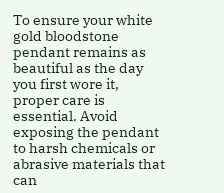To ensure your white gold bloodstone pendant remains as beautiful as the day you first wore it, proper care is essential. Avoid exposing the pendant to harsh chemicals or abrasive materials that can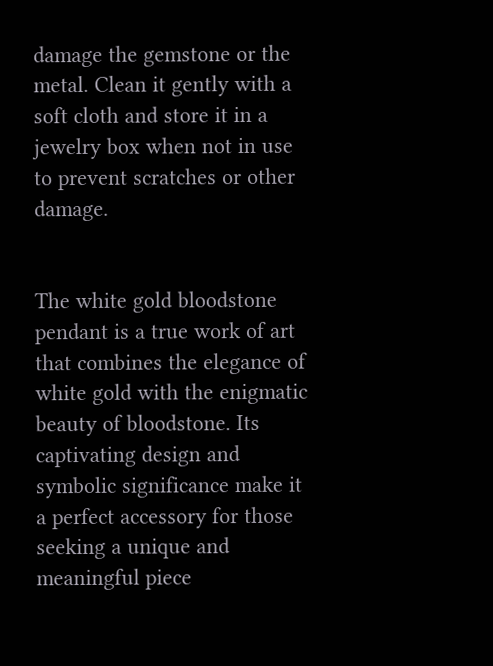damage the gemstone or the metal. Clean it gently with a soft cloth and store it in a jewelry box when not in use to prevent scratches or other damage.


The white gold bloodstone pendant is a true work of art that combines the elegance of white gold with the enigmatic beauty of bloodstone. Its captivating design and symbolic significance make it a perfect accessory for those seeking a unique and meaningful piece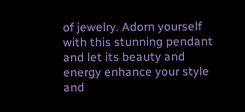of jewelry. Adorn yourself with this stunning pendant and let its beauty and energy enhance your style and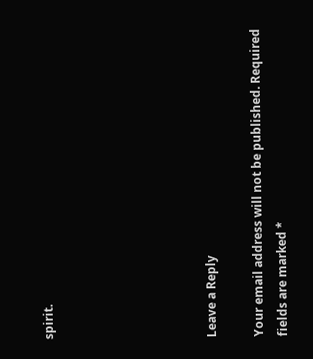spirit.






Leave a Reply

Your email address will not be published. Required fields are marked *